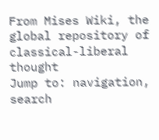From Mises Wiki, the global repository of classical-liberal thought
Jump to: navigation, search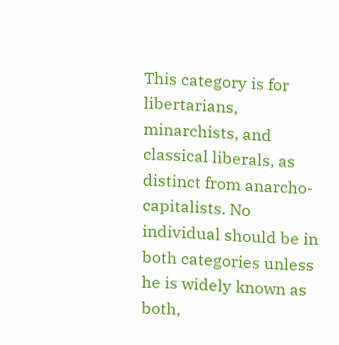This category is for libertarians, minarchists, and classical liberals, as distinct from anarcho-capitalists. No individual should be in both categories unless he is widely known as both,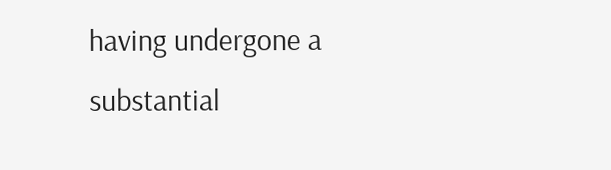having undergone a substantial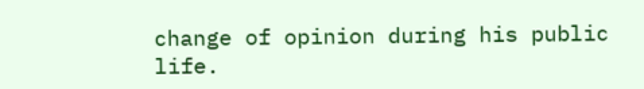change of opinion during his public life.